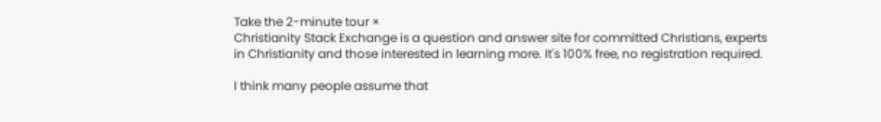Take the 2-minute tour ×
Christianity Stack Exchange is a question and answer site for committed Christians, experts in Christianity and those interested in learning more. It's 100% free, no registration required.

I think many people assume that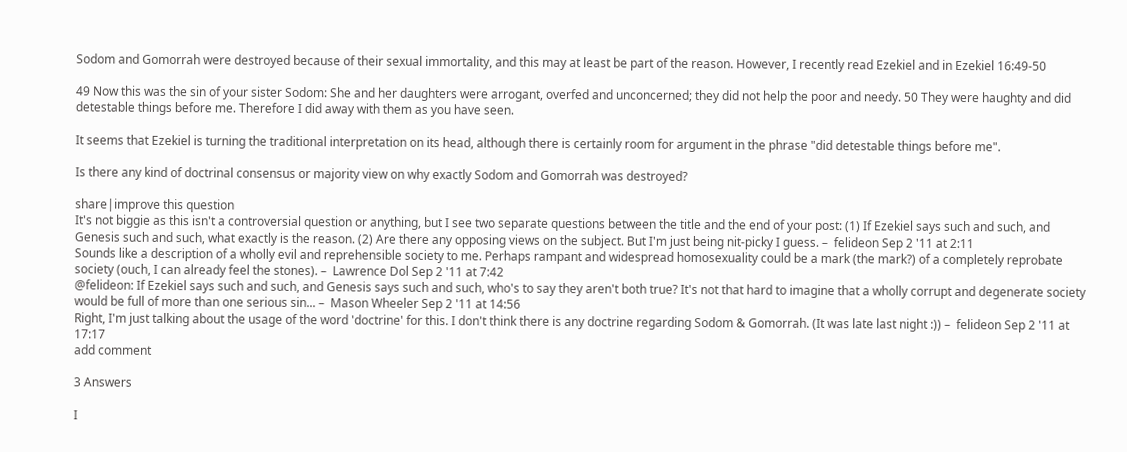Sodom and Gomorrah were destroyed because of their sexual immortality, and this may at least be part of the reason. However, I recently read Ezekiel and in Ezekiel 16:49-50

49 Now this was the sin of your sister Sodom: She and her daughters were arrogant, overfed and unconcerned; they did not help the poor and needy. 50 They were haughty and did detestable things before me. Therefore I did away with them as you have seen.

It seems that Ezekiel is turning the traditional interpretation on its head, although there is certainly room for argument in the phrase "did detestable things before me".

Is there any kind of doctrinal consensus or majority view on why exactly Sodom and Gomorrah was destroyed?

share|improve this question
It's not biggie as this isn't a controversial question or anything, but I see two separate questions between the title and the end of your post: (1) If Ezekiel says such and such, and Genesis such and such, what exactly is the reason. (2) Are there any opposing views on the subject. But I'm just being nit-picky I guess. –  felideon Sep 2 '11 at 2:11
Sounds like a description of a wholly evil and reprehensible society to me. Perhaps rampant and widespread homosexuality could be a mark (the mark?) of a completely reprobate society (ouch, I can already feel the stones). –  Lawrence Dol Sep 2 '11 at 7:42
@felideon: If Ezekiel says such and such, and Genesis says such and such, who's to say they aren't both true? It's not that hard to imagine that a wholly corrupt and degenerate society would be full of more than one serious sin... –  Mason Wheeler Sep 2 '11 at 14:56
Right, I'm just talking about the usage of the word 'doctrine' for this. I don't think there is any doctrine regarding Sodom & Gomorrah. (It was late last night :)) –  felideon Sep 2 '11 at 17:17
add comment

3 Answers

I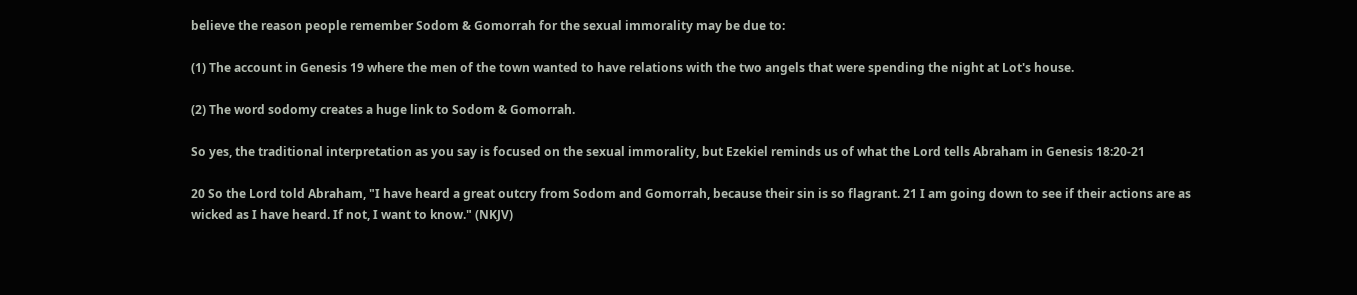believe the reason people remember Sodom & Gomorrah for the sexual immorality may be due to:

(1) The account in Genesis 19 where the men of the town wanted to have relations with the two angels that were spending the night at Lot's house.

(2) The word sodomy creates a huge link to Sodom & Gomorrah.

So yes, the traditional interpretation as you say is focused on the sexual immorality, but Ezekiel reminds us of what the Lord tells Abraham in Genesis 18:20-21

20 So the Lord told Abraham, "I have heard a great outcry from Sodom and Gomorrah, because their sin is so flagrant. 21 I am going down to see if their actions are as wicked as I have heard. If not, I want to know." (NKJV)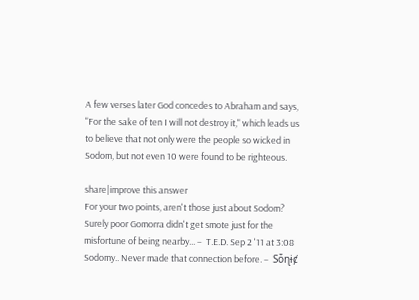A few verses later God concedes to Abraham and says, "For the sake of ten I will not destroy it," which leads us to believe that not only were the people so wicked in Sodom, but not even 10 were found to be righteous.

share|improve this answer
For your two points, aren't those just about Sodom? Surely poor Gomorra didn't get smote just for the misfortune of being nearby... –  T.E.D. Sep 2 '11 at 3:08
Sodomy.. Never made that connection before. –  Sȱɳɨȼ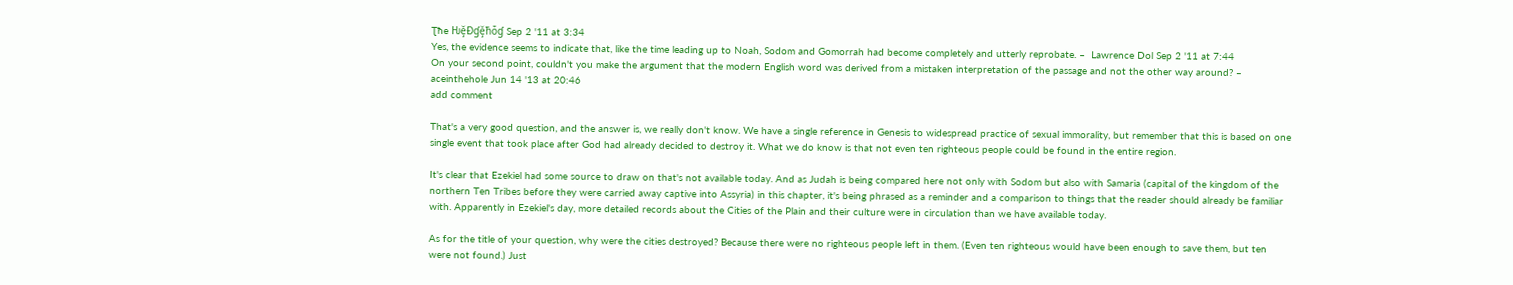Ʈħe ǶḝÐɠḝħȱɠ Sep 2 '11 at 3:34
Yes, the evidence seems to indicate that, like the time leading up to Noah, Sodom and Gomorrah had become completely and utterly reprobate. –  Lawrence Dol Sep 2 '11 at 7:44
On your second point, couldn't you make the argument that the modern English word was derived from a mistaken interpretation of the passage and not the other way around? –  aceinthehole Jun 14 '13 at 20:46
add comment

That's a very good question, and the answer is, we really don't know. We have a single reference in Genesis to widespread practice of sexual immorality, but remember that this is based on one single event that took place after God had already decided to destroy it. What we do know is that not even ten righteous people could be found in the entire region.

It's clear that Ezekiel had some source to draw on that's not available today. And as Judah is being compared here not only with Sodom but also with Samaria (capital of the kingdom of the northern Ten Tribes before they were carried away captive into Assyria) in this chapter, it's being phrased as a reminder and a comparison to things that the reader should already be familiar with. Apparently in Ezekiel's day, more detailed records about the Cities of the Plain and their culture were in circulation than we have available today.

As for the title of your question, why were the cities destroyed? Because there were no righteous people left in them. (Even ten righteous would have been enough to save them, but ten were not found.) Just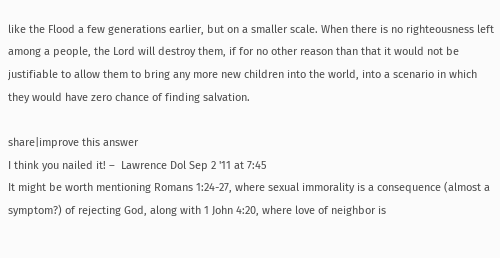like the Flood a few generations earlier, but on a smaller scale. When there is no righteousness left among a people, the Lord will destroy them, if for no other reason than that it would not be justifiable to allow them to bring any more new children into the world, into a scenario in which they would have zero chance of finding salvation.

share|improve this answer
I think you nailed it! –  Lawrence Dol Sep 2 '11 at 7:45
It might be worth mentioning Romans 1:24-27, where sexual immorality is a consequence (almost a symptom?) of rejecting God, along with 1 John 4:20, where love of neighbor is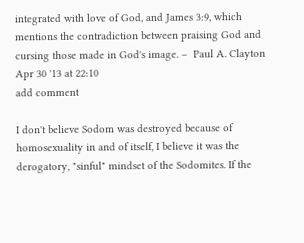integrated with love of God, and James 3:9, which mentions the contradiction between praising God and cursing those made in God's image. –  Paul A. Clayton Apr 30 '13 at 22:10
add comment

I don't believe Sodom was destroyed because of homosexuality in and of itself, I believe it was the derogatory, "sinful" mindset of the Sodomites. If the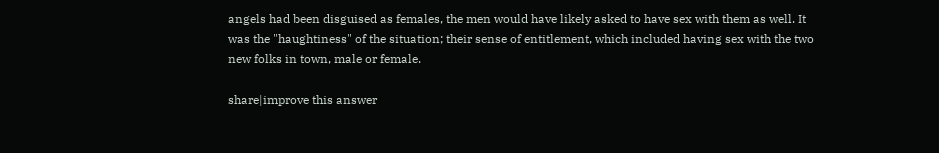angels had been disguised as females, the men would have likely asked to have sex with them as well. It was the "haughtiness" of the situation; their sense of entitlement, which included having sex with the two new folks in town, male or female.

share|improve this answer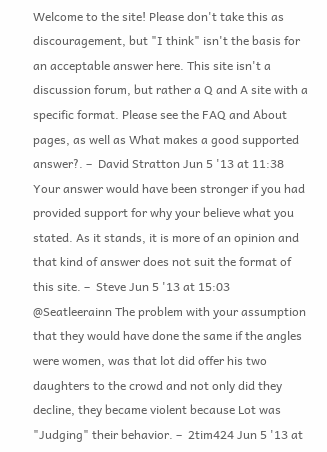Welcome to the site! Please don't take this as discouragement, but "I think" isn't the basis for an acceptable answer here. This site isn't a discussion forum, but rather a Q and A site with a specific format. Please see the FAQ and About pages, as well as What makes a good supported answer?. –  David Stratton Jun 5 '13 at 11:38
Your answer would have been stronger if you had provided support for why your believe what you stated. As it stands, it is more of an opinion and that kind of answer does not suit the format of this site. –  Steve Jun 5 '13 at 15:03
@Seatleerainn The problem with your assumption that they would have done the same if the angles were women, was that lot did offer his two daughters to the crowd and not only did they decline, they became violent because Lot was "Judging" their behavior. –  2tim424 Jun 5 '13 at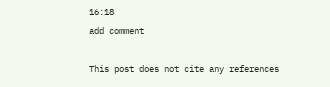16:18
add comment

This post does not cite any references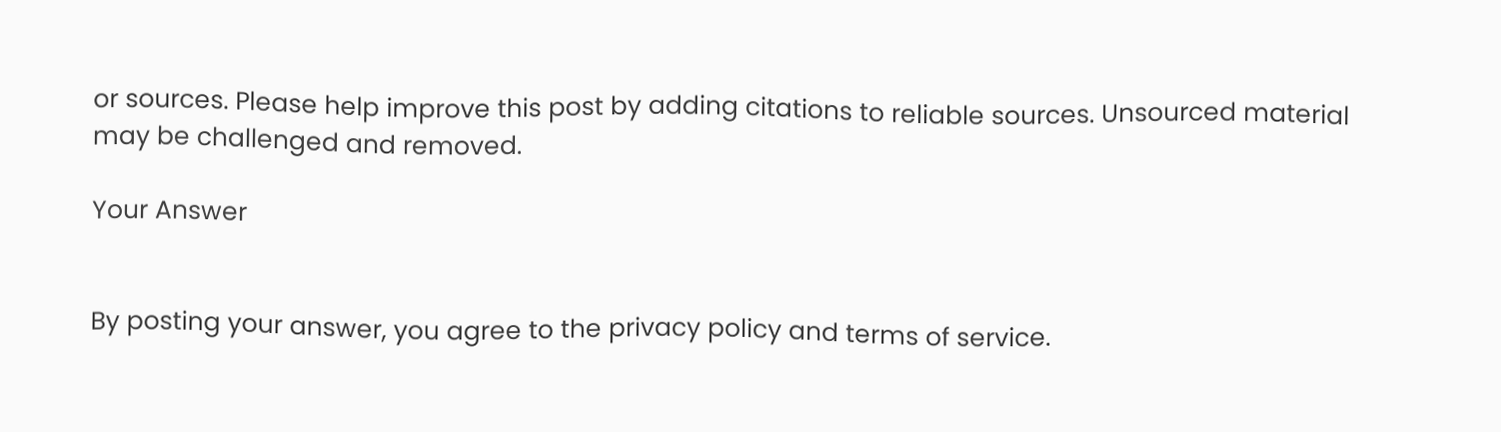or sources. Please help improve this post by adding citations to reliable sources. Unsourced material may be challenged and removed.

Your Answer


By posting your answer, you agree to the privacy policy and terms of service.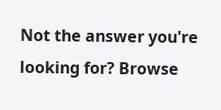Not the answer you're looking for? Browse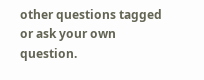other questions tagged or ask your own question.